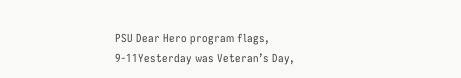PSU Dear Hero program flags, 9-11Yesterday was Veteran’s Day,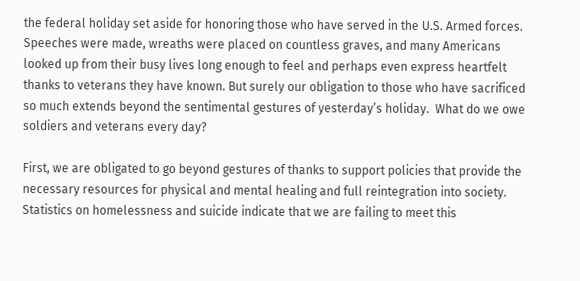the federal holiday set aside for honoring those who have served in the U.S. Armed forces. Speeches were made, wreaths were placed on countless graves, and many Americans looked up from their busy lives long enough to feel and perhaps even express heartfelt thanks to veterans they have known. But surely our obligation to those who have sacrificed so much extends beyond the sentimental gestures of yesterday’s holiday.  What do we owe soldiers and veterans every day?

First, we are obligated to go beyond gestures of thanks to support policies that provide the necessary resources for physical and mental healing and full reintegration into society. Statistics on homelessness and suicide indicate that we are failing to meet this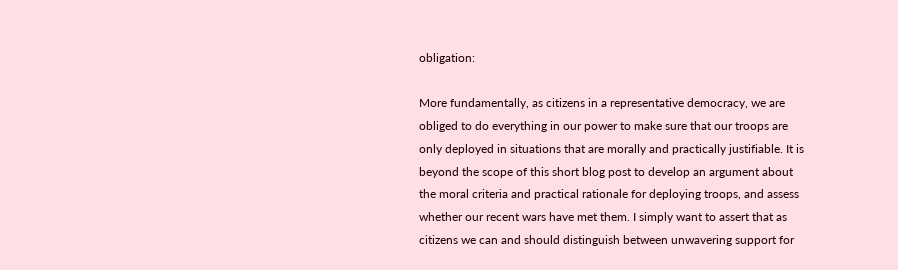obligation:

More fundamentally, as citizens in a representative democracy, we are obliged to do everything in our power to make sure that our troops are only deployed in situations that are morally and practically justifiable. It is beyond the scope of this short blog post to develop an argument about the moral criteria and practical rationale for deploying troops, and assess whether our recent wars have met them. I simply want to assert that as citizens we can and should distinguish between unwavering support for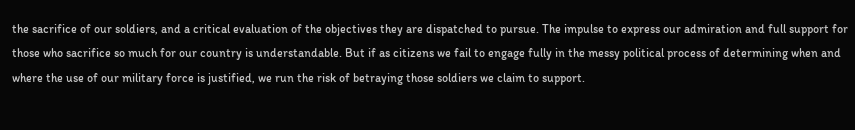the sacrifice of our soldiers, and a critical evaluation of the objectives they are dispatched to pursue. The impulse to express our admiration and full support for those who sacrifice so much for our country is understandable. But if as citizens we fail to engage fully in the messy political process of determining when and where the use of our military force is justified, we run the risk of betraying those soldiers we claim to support.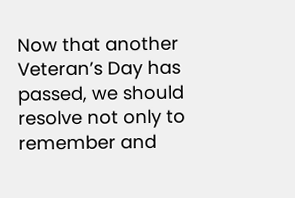Now that another Veteran’s Day has passed, we should resolve not only to remember and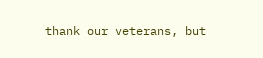thank our veterans, but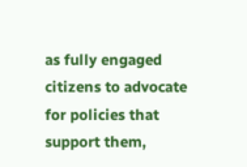as fully engaged citizens to advocate for policies that support them,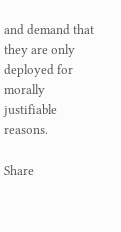and demand that they are only deployed for morally justifiable reasons.

Share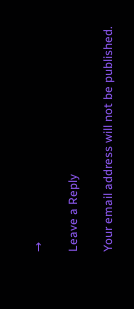→

Leave a Reply

Your email address will not be published.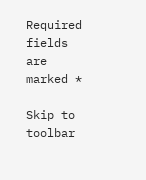Required fields are marked *

Skip to toolbar